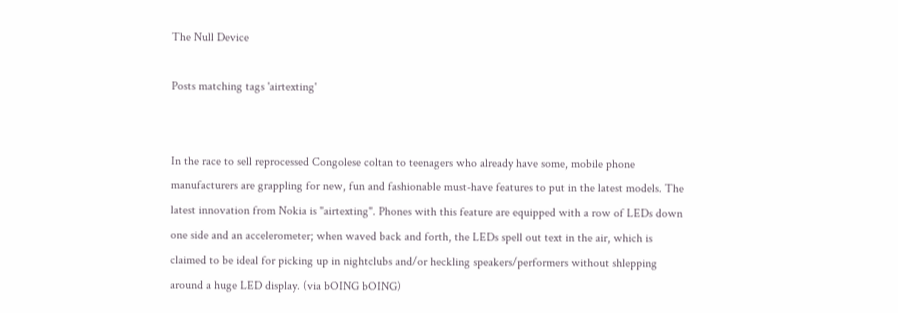The Null Device

Posts matching tags 'airtexting'


In the race to sell reprocessed Congolese coltan to teenagers who already have some, mobile phone manufacturers are grappling for new, fun and fashionable must-have features to put in the latest models. The latest innovation from Nokia is "airtexting". Phones with this feature are equipped with a row of LEDs down one side and an accelerometer; when waved back and forth, the LEDs spell out text in the air, which is claimed to be ideal for picking up in nightclubs and/or heckling speakers/performers without shlepping around a huge LED display. (via bOING bOING)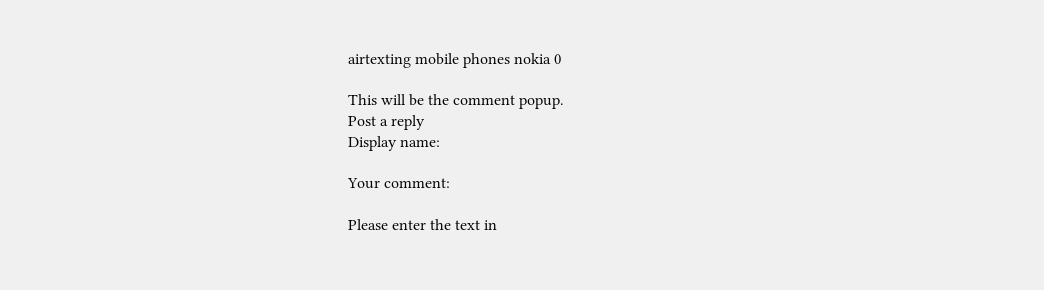airtexting mobile phones nokia 0

This will be the comment popup.
Post a reply
Display name:

Your comment:

Please enter the text in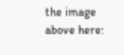the image above here: